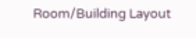Room/Building Layout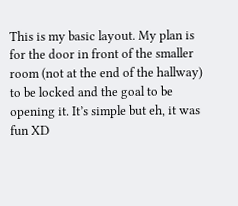This is my basic layout. My plan is for the door in front of the smaller room (not at the end of the hallway) to be locked and the goal to be opening it. It’s simple but eh, it was fun XD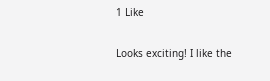1 Like

Looks exciting! I like the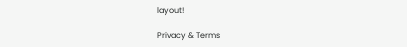layout!

Privacy & Terms